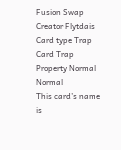Fusion Swap
Creator Flytdais
Card type Trap Card Trap
Property Normal Normal
This card’s name is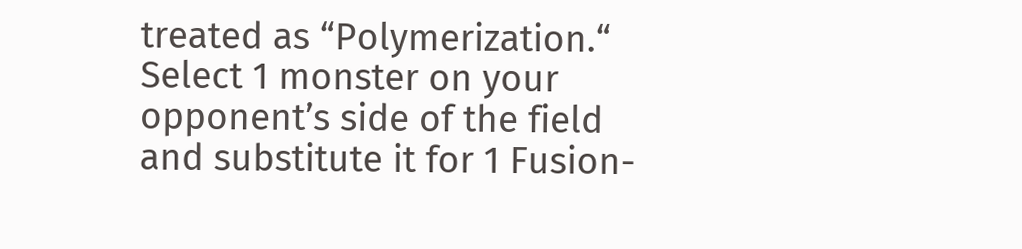treated as “Polymerization.“ Select 1 monster on your opponent’s side of the field and substitute it for 1 Fusion-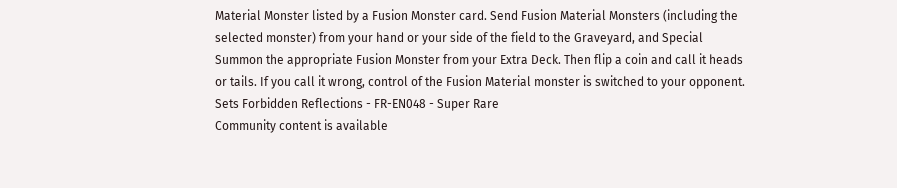Material Monster listed by a Fusion Monster card. Send Fusion Material Monsters (including the selected monster) from your hand or your side of the field to the Graveyard, and Special Summon the appropriate Fusion Monster from your Extra Deck. Then flip a coin and call it heads or tails. If you call it wrong, control of the Fusion Material monster is switched to your opponent.
Sets Forbidden Reflections - FR-EN048 - Super Rare
Community content is available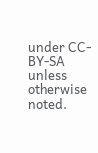under CC-BY-SA unless otherwise noted.